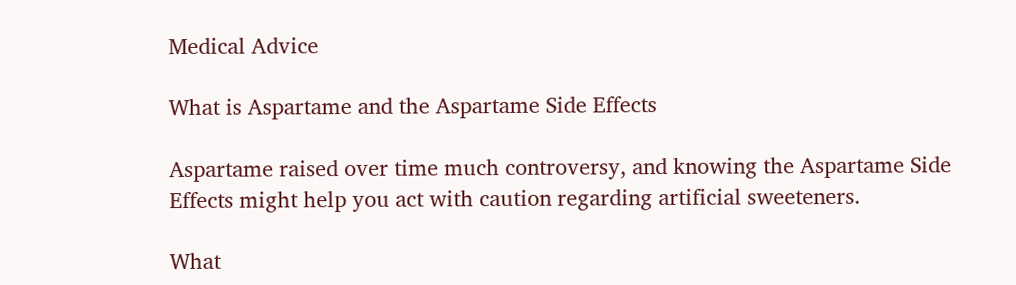Medical Advice

What is Aspartame and the Aspartame Side Effects

Aspartame raised over time much controversy, and knowing the Aspartame Side Effects might help you act with caution regarding artificial sweeteners.

What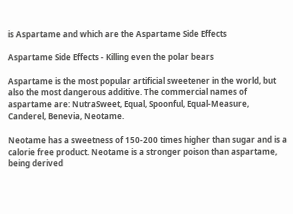is Aspartame and which are the Aspartame Side Effects

Aspartame Side Effects - Killing even the polar bears

Aspartame is the most popular artificial sweetener in the world, but also the most dangerous additive. The commercial names of aspartame are: NutraSweet, Equal, Spoonful, Equal-Measure, Canderel, Benevia, Neotame.

Neotame has a sweetness of 150-200 times higher than sugar and is a calorie free product. Neotame is a stronger poison than aspartame, being derived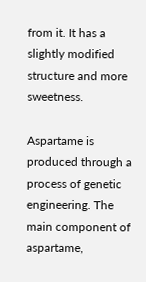from it. It has a slightly modified structure and more sweetness.

Aspartame is produced through a process of genetic engineering. The main component of aspartame,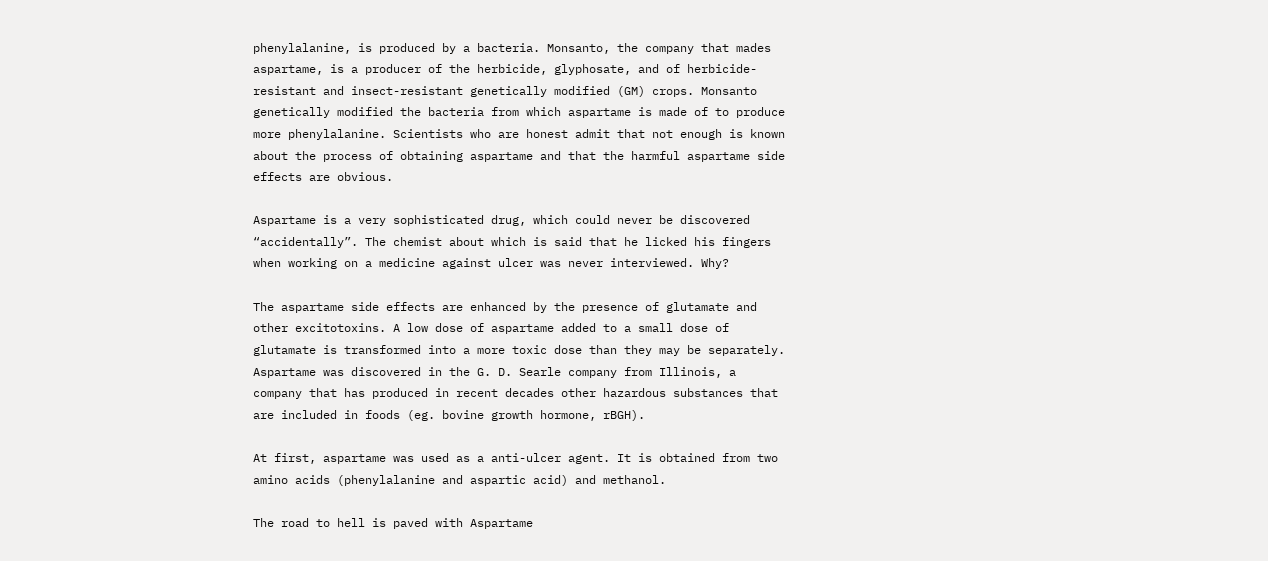phenylalanine, is produced by a bacteria. Monsanto, the company that mades aspartame, is a producer of the herbicide, glyphosate, and of herbicide-resistant and insect-resistant genetically modified (GM) crops. Monsanto genetically modified the bacteria from which aspartame is made of to produce more phenylalanine. Scientists who are honest admit that not enough is known about the process of obtaining aspartame and that the harmful aspartame side effects are obvious.

Aspartame is a very sophisticated drug, which could never be discovered “accidentally”. The chemist about which is said that he licked his fingers when working on a medicine against ulcer was never interviewed. Why?

The aspartame side effects are enhanced by the presence of glutamate and other excitotoxins. A low dose of aspartame added to a small dose of glutamate is transformed into a more toxic dose than they may be separately. Aspartame was discovered in the G. D. Searle company from Illinois, a company that has produced in recent decades other hazardous substances that are included in foods (eg. bovine growth hormone, rBGH).

At first, aspartame was used as a anti-ulcer agent. It is obtained from two amino acids (phenylalanine and aspartic acid) and methanol.

The road to hell is paved with Aspartame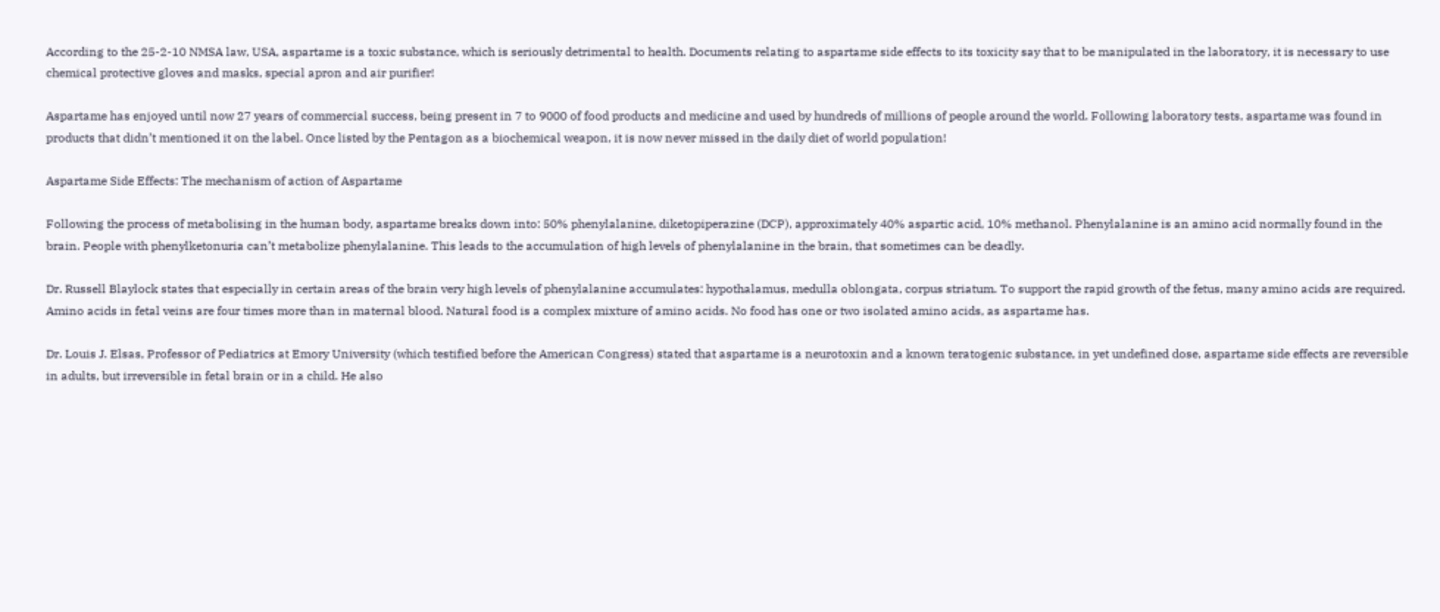According to the 25-2-10 NMSA law, USA, aspartame is a toxic substance, which is seriously detrimental to health. Documents relating to aspartame side effects to its toxicity say that to be manipulated in the laboratory, it is necessary to use chemical protective gloves and masks, special apron and air purifier!

Aspartame has enjoyed until now 27 years of commercial success, being present in 7 to 9000 of food products and medicine and used by hundreds of millions of people around the world. Following laboratory tests, aspartame was found in products that didn’t mentioned it on the label. Once listed by the Pentagon as a biochemical weapon, it is now never missed in the daily diet of world population!

Aspartame Side Effects: The mechanism of action of Aspartame

Following the process of metabolising in the human body, aspartame breaks down into: 50% phenylalanine, diketopiperazine (DCP), approximately 40% aspartic acid, 10% methanol. Phenylalanine is an amino acid normally found in the brain. People with phenylketonuria can’t metabolize phenylalanine. This leads to the accumulation of high levels of phenylalanine in the brain, that sometimes can be deadly.

Dr. Russell Blaylock states that especially in certain areas of the brain very high levels of phenylalanine accumulates: hypothalamus, medulla oblongata, corpus striatum. To support the rapid growth of the fetus, many amino acids are required. Amino acids in fetal veins are four times more than in maternal blood. Natural food is a complex mixture of amino acids. No food has one or two isolated amino acids, as aspartame has.

Dr. Louis J. Elsas, Professor of Pediatrics at Emory University (which testified before the American Congress) stated that aspartame is a neurotoxin and a known teratogenic substance, in yet undefined dose, aspartame side effects are reversible in adults, but irreversible in fetal brain or in a child. He also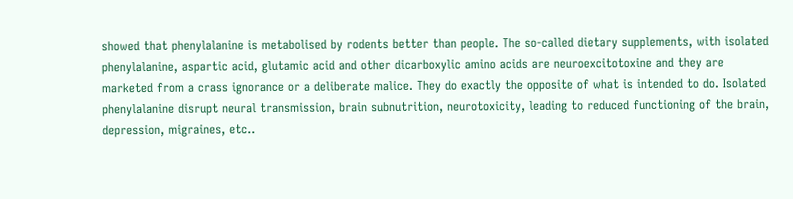showed that phenylalanine is metabolised by rodents better than people. The so-called dietary supplements, with isolated phenylalanine, aspartic acid, glutamic acid and other dicarboxylic amino acids are neuroexcitotoxine and they are marketed from a crass ignorance or a deliberate malice. They do exactly the opposite of what is intended to do. Isolated phenylalanine disrupt neural transmission, brain subnutrition, neurotoxicity, leading to reduced functioning of the brain, depression, migraines, etc..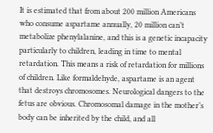It is estimated that from about 200 million Americans who consume aspartame annually, 20 million can’t metabolize phenylalanine, and this is a genetic incapacity particularly to children, leading in time to mental retardation. This means a risk of retardation for millions of children. Like formaldehyde, aspartame is an agent that destroys chromosomes. Neurological dangers to the fetus are obvious. Chromosomal damage in the mother’s body can be inherited by the child, and all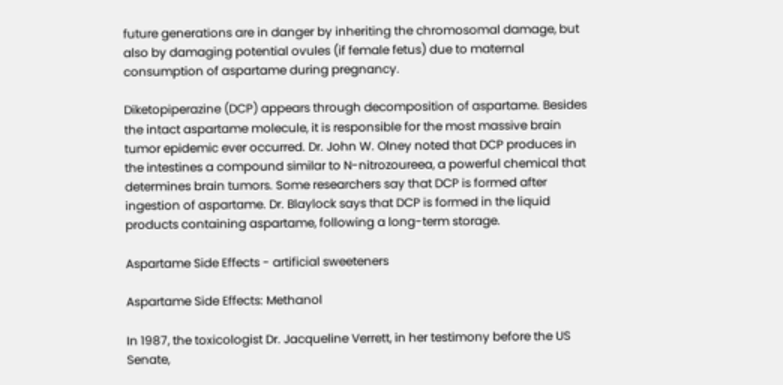future generations are in danger by inheriting the chromosomal damage, but also by damaging potential ovules (if female fetus) due to maternal consumption of aspartame during pregnancy.

Diketopiperazine (DCP) appears through decomposition of aspartame. Besides the intact aspartame molecule, it is responsible for the most massive brain tumor epidemic ever occurred. Dr. John W. Olney noted that DCP produces in the intestines a compound similar to N-nitrozoureea, a powerful chemical that determines brain tumors. Some researchers say that DCP is formed after ingestion of aspartame. Dr. Blaylock says that DCP is formed in the liquid products containing aspartame, following a long-term storage.

Aspartame Side Effects - artificial sweeteners

Aspartame Side Effects: Methanol

In 1987, the toxicologist Dr. Jacqueline Verrett, in her testimony before the US Senate,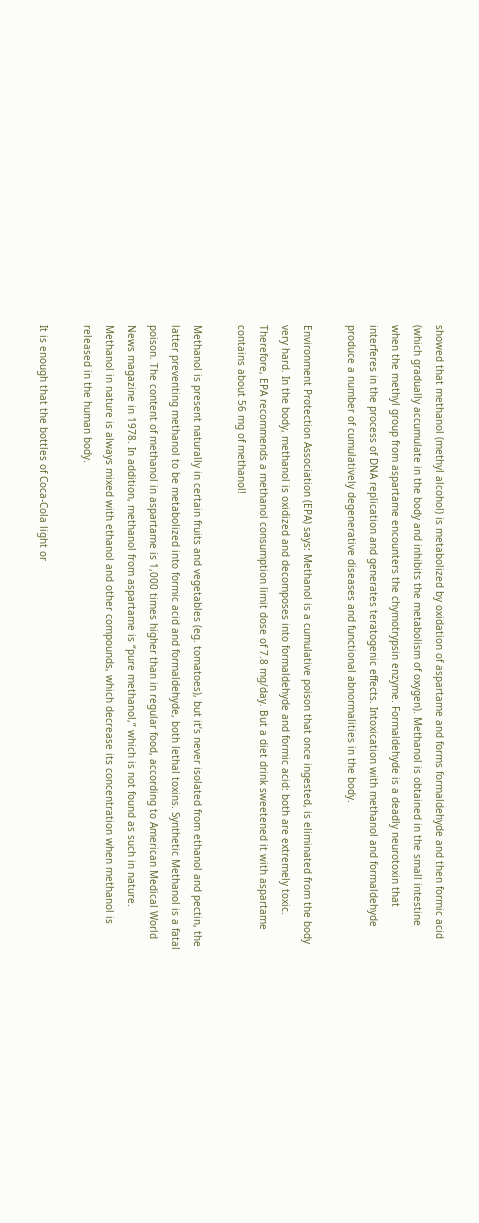showed that methanol (methyl alcohol) is metabolized by oxidation of aspartame and forms formaldehyde and then formic acid (which gradually accumulate in the body and inhibits the metabolism of oxygen). Methanol is obtained in the small intestine when the methyl group from aspartame encounters the chymotrypsin enzyme. Formaldehyde is a deadly neurotoxin that interferes in the process of DNA replication and generates teratogenic effects. Intoxication with methanol and formaldehyde produce a number of cumulatively degenerative diseases and functional abnormalities in the body.

Environment Protection Association (EPA) says: Methanol is a cumulative poison that once ingested, is eliminated from the body very hard. In the body, methanol is oxidized and decomposes into formaldehyde and formic acid: both are extremely toxic. Therefore, EPA recommends a methanol consumption limit dose of 7.8 mg/day. But a diet drink sweetened it with aspartame contains about 56 mg of methanol!

Methanol is present naturally in certain fruits and vegetables (eg. tomatoes), but it’s never isolated from ethanol and pectin, the latter preventing methanol to be metabolized into formic acid and formaldehyde, both lethal toxins. Synthetic Methanol is a fatal poison. The content of methanol in aspartame is 1,000 times higher than in regular food, according to American Medical World News magazine in 1978. In addition, methanol from aspartame is “pure methanol,” which is not found as such in nature. Methanol in nature is always mixed with ethanol and other compounds, which decrease its concentration when methanol is released in the human body.

It is enough that the bottles of Coca-Cola light or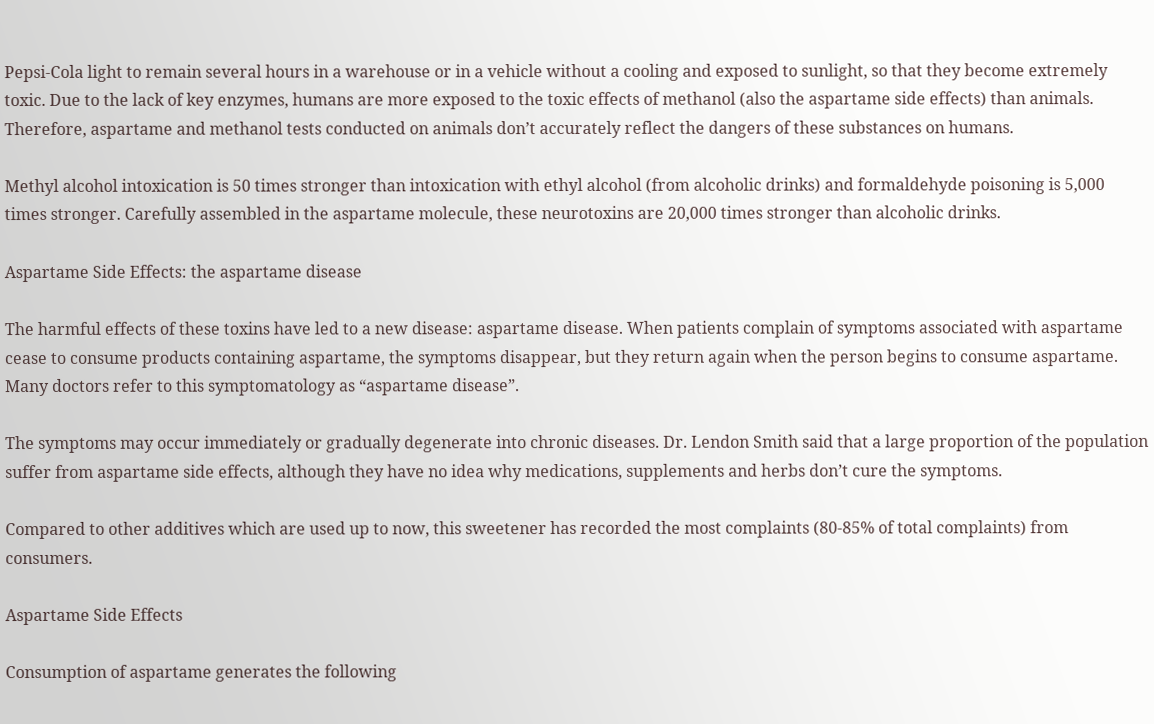Pepsi-Cola light to remain several hours in a warehouse or in a vehicle without a cooling and exposed to sunlight, so that they become extremely toxic. Due to the lack of key enzymes, humans are more exposed to the toxic effects of methanol (also the aspartame side effects) than animals. Therefore, aspartame and methanol tests conducted on animals don’t accurately reflect the dangers of these substances on humans.

Methyl alcohol intoxication is 50 times stronger than intoxication with ethyl alcohol (from alcoholic drinks) and formaldehyde poisoning is 5,000 times stronger. Carefully assembled in the aspartame molecule, these neurotoxins are 20,000 times stronger than alcoholic drinks.

Aspartame Side Effects: the aspartame disease

The harmful effects of these toxins have led to a new disease: aspartame disease. When patients complain of symptoms associated with aspartame cease to consume products containing aspartame, the symptoms disappear, but they return again when the person begins to consume aspartame. Many doctors refer to this symptomatology as “aspartame disease”.

The symptoms may occur immediately or gradually degenerate into chronic diseases. Dr. Lendon Smith said that a large proportion of the population suffer from aspartame side effects, although they have no idea why medications, supplements and herbs don’t cure the symptoms.

Compared to other additives which are used up to now, this sweetener has recorded the most complaints (80-85% of total complaints) from consumers.

Aspartame Side Effects

Consumption of aspartame generates the following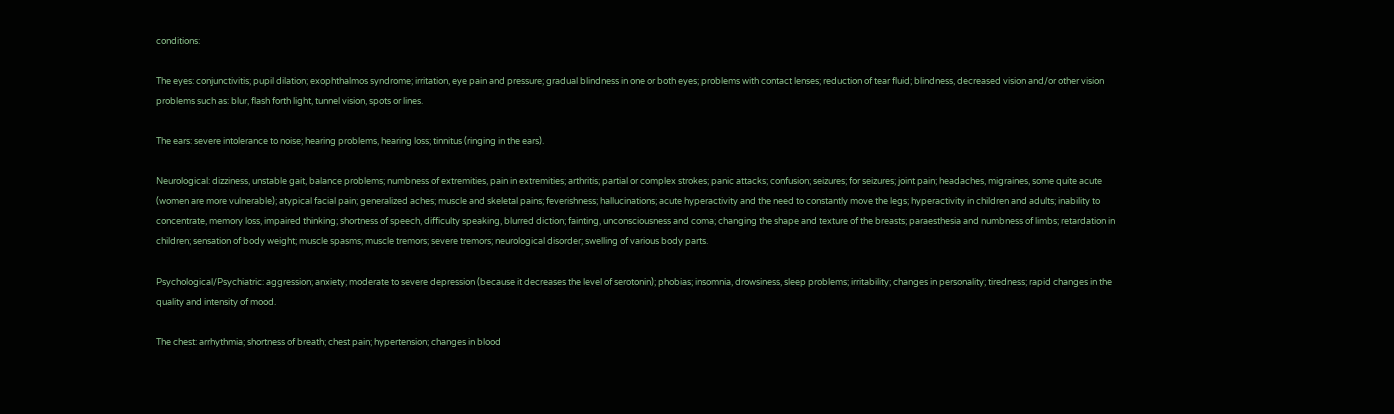conditions:

The eyes: conjunctivitis; pupil dilation; exophthalmos syndrome; irritation, eye pain and pressure; gradual blindness in one or both eyes; problems with contact lenses; reduction of tear fluid; blindness, decreased vision and/or other vision problems such as: blur, flash forth light, tunnel vision, spots or lines.

The ears: severe intolerance to noise; hearing problems, hearing loss; tinnitus (ringing in the ears).

Neurological: dizziness, unstable gait, balance problems; numbness of extremities, pain in extremities; arthritis; partial or complex strokes; panic attacks; confusion; seizures; for seizures; joint pain; headaches, migraines, some quite acute (women are more vulnerable); atypical facial pain; generalized aches; muscle and skeletal pains; feverishness; hallucinations; acute hyperactivity and the need to constantly move the legs; hyperactivity in children and adults; inability to concentrate, memory loss, impaired thinking; shortness of speech, difficulty speaking, blurred diction; fainting, unconsciousness and coma; changing the shape and texture of the breasts; paraesthesia and numbness of limbs; retardation in children; sensation of body weight; muscle spasms; muscle tremors; severe tremors; neurological disorder; swelling of various body parts.

Psychological/Psychiatric: aggression; anxiety; moderate to severe depression (because it decreases the level of serotonin); phobias; insomnia, drowsiness, sleep problems; irritability; changes in personality; tiredness; rapid changes in the quality and intensity of mood.

The chest: arrhythmia; shortness of breath; chest pain; hypertension; changes in blood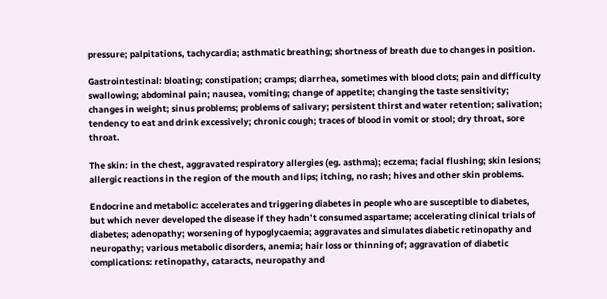pressure; palpitations, tachycardia; asthmatic breathing; shortness of breath due to changes in position.

Gastrointestinal: bloating; constipation; cramps; diarrhea, sometimes with blood clots; pain and difficulty swallowing; abdominal pain; nausea, vomiting; change of appetite; changing the taste sensitivity; changes in weight; sinus problems; problems of salivary; persistent thirst and water retention; salivation; tendency to eat and drink excessively; chronic cough; traces of blood in vomit or stool; dry throat, sore throat.

The skin: in the chest, aggravated respiratory allergies (eg. asthma); eczema; facial flushing; skin lesions; allergic reactions in the region of the mouth and lips; itching, no rash; hives and other skin problems.

Endocrine and metabolic: accelerates and triggering diabetes in people who are susceptible to diabetes, but which never developed the disease if they hadn’t consumed aspartame; accelerating clinical trials of diabetes; adenopathy; worsening of hypoglycaemia; aggravates and simulates diabetic retinopathy and neuropathy; various metabolic disorders, anemia; hair loss or thinning of; aggravation of diabetic complications: retinopathy, cataracts, neuropathy and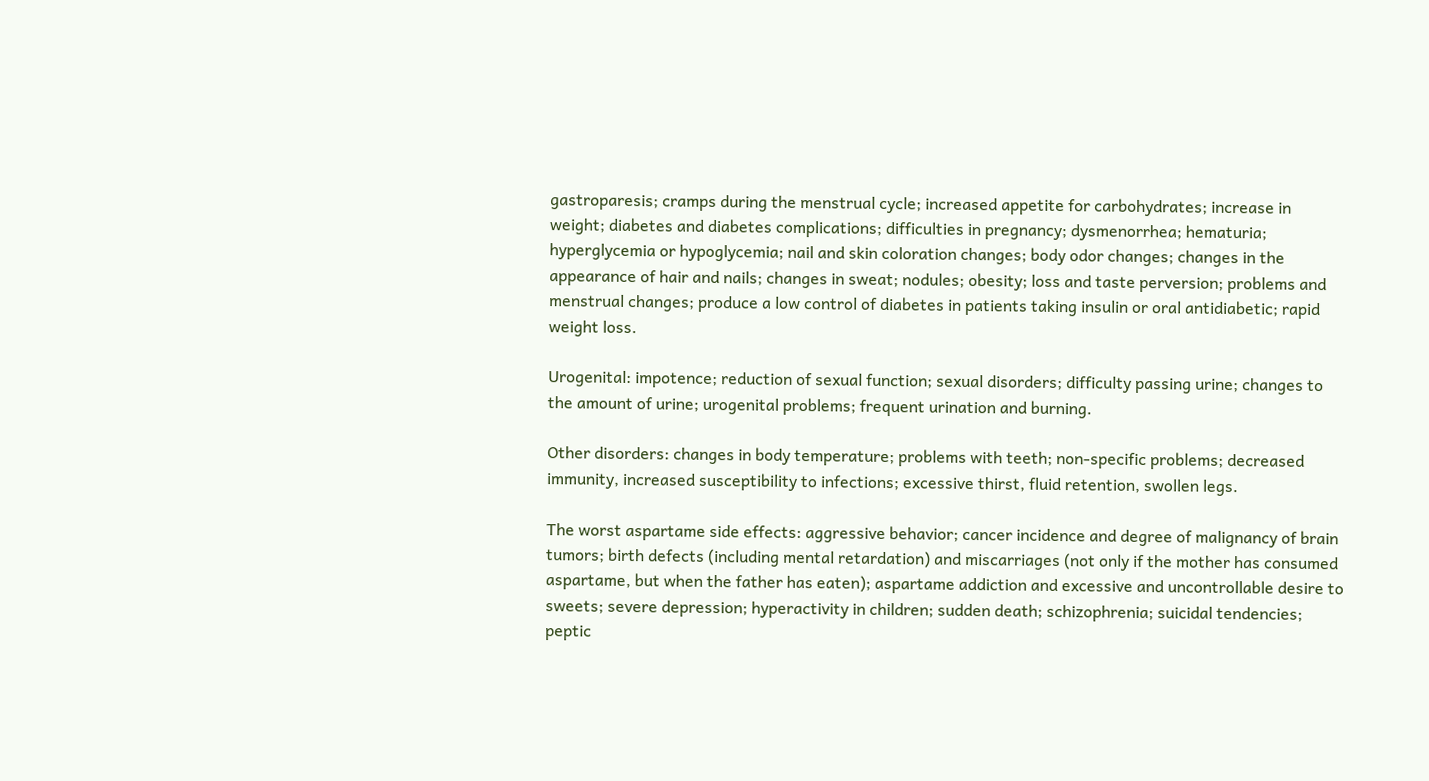gastroparesis; cramps during the menstrual cycle; increased appetite for carbohydrates; increase in weight; diabetes and diabetes complications; difficulties in pregnancy; dysmenorrhea; hematuria; hyperglycemia or hypoglycemia; nail and skin coloration changes; body odor changes; changes in the appearance of hair and nails; changes in sweat; nodules; obesity; loss and taste perversion; problems and menstrual changes; produce a low control of diabetes in patients taking insulin or oral antidiabetic; rapid weight loss.

Urogenital: impotence; reduction of sexual function; sexual disorders; difficulty passing urine; changes to the amount of urine; urogenital problems; frequent urination and burning.

Other disorders: changes in body temperature; problems with teeth; non-specific problems; decreased immunity, increased susceptibility to infections; excessive thirst, fluid retention, swollen legs.

The worst aspartame side effects: aggressive behavior; cancer incidence and degree of malignancy of brain tumors; birth defects (including mental retardation) and miscarriages (not only if the mother has consumed aspartame, but when the father has eaten); aspartame addiction and excessive and uncontrollable desire to sweets; severe depression; hyperactivity in children; sudden death; schizophrenia; suicidal tendencies; peptic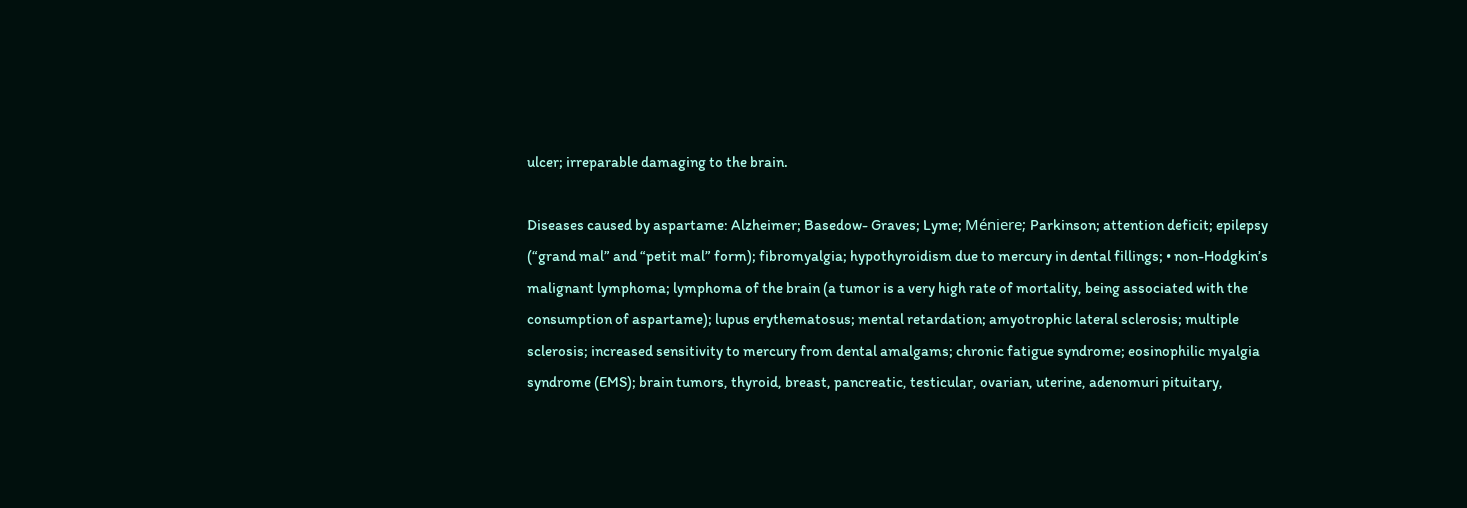ulcer; irreparable damaging to the brain.

Diseases caused by aspartame: Alzheimer; Basedow- Graves; Lyme; Méniere; Parkinson; attention deficit; epilepsy (“grand mal” and “petit mal” form); fibromyalgia; hypothyroidism due to mercury in dental fillings; • non-Hodgkin’s malignant lymphoma; lymphoma of the brain (a tumor is a very high rate of mortality, being associated with the consumption of aspartame); lupus erythematosus; mental retardation; amyotrophic lateral sclerosis; multiple sclerosis; increased sensitivity to mercury from dental amalgams; chronic fatigue syndrome; eosinophilic myalgia syndrome (EMS); brain tumors, thyroid, breast, pancreatic, testicular, ovarian, uterine, adenomuri pituitary,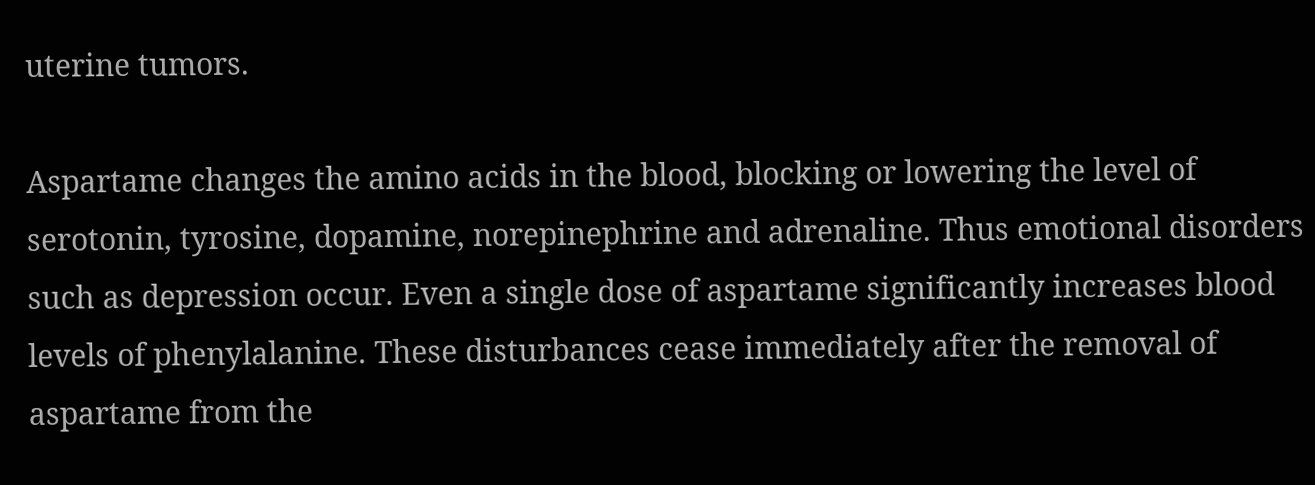uterine tumors.

Aspartame changes the amino acids in the blood, blocking or lowering the level of serotonin, tyrosine, dopamine, norepinephrine and adrenaline. Thus emotional disorders such as depression occur. Even a single dose of aspartame significantly increases blood levels of phenylalanine. These disturbances cease immediately after the removal of aspartame from the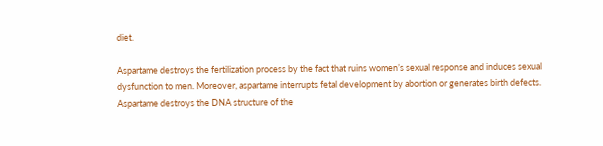diet.

Aspartame destroys the fertilization process by the fact that ruins women’s sexual response and induces sexual dysfunction to men. Moreover, aspartame interrupts fetal development by abortion or generates birth defects. Aspartame destroys the DNA structure of the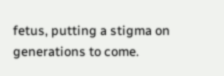fetus, putting a stigma on generations to come.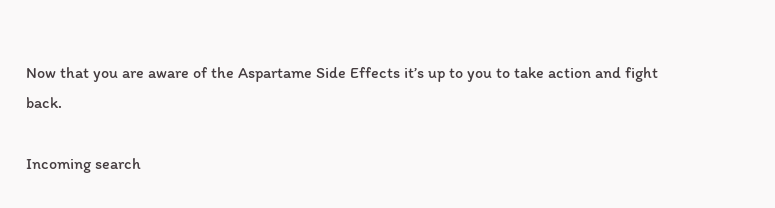Now that you are aware of the Aspartame Side Effects it’s up to you to take action and fight back.

Incoming search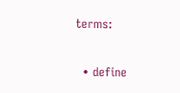terms:

  • define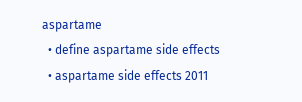aspartame
  • define aspartame side effects
  • aspartame side effects 2011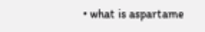• what is aspartame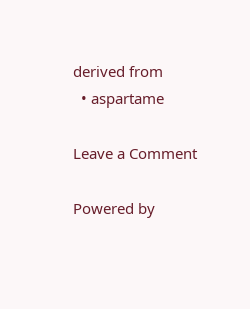derived from
  • aspartame

Leave a Comment

Powered by